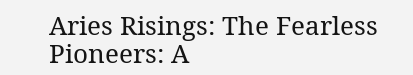Aries Risings: The Fearless Pioneers: A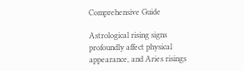Comprehensive Guide

Astrological rising signs profoundly affect physical appearance, and Aries risings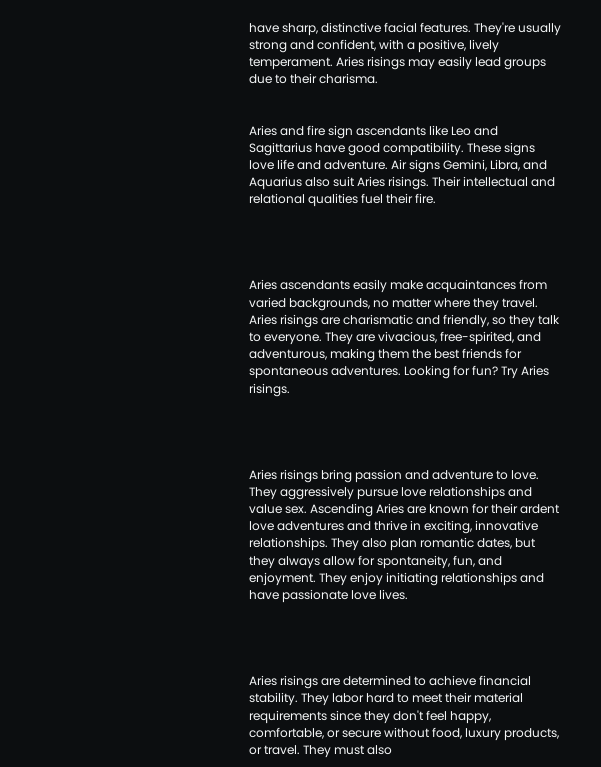have sharp, distinctive facial features. They're usually strong and confident, with a positive, lively temperament. Aries risings may easily lead groups due to their charisma.


Aries and fire sign ascendants like Leo and Sagittarius have good compatibility. These signs love life and adventure. Air signs Gemini, Libra, and Aquarius also suit Aries risings. Their intellectual and relational qualities fuel their fire.




Aries ascendants easily make acquaintances from varied backgrounds, no matter where they travel. Aries risings are charismatic and friendly, so they talk to everyone. They are vivacious, free-spirited, and adventurous, making them the best friends for spontaneous adventures. Looking for fun? Try Aries risings.




Aries risings bring passion and adventure to love. They aggressively pursue love relationships and value sex. Ascending Aries are known for their ardent love adventures and thrive in exciting, innovative relationships. They also plan romantic dates, but they always allow for spontaneity, fun, and enjoyment. They enjoy initiating relationships and have passionate love lives.




Aries risings are determined to achieve financial stability. They labor hard to meet their material requirements since they don't feel happy, comfortable, or secure without food, luxury products, or travel. They must also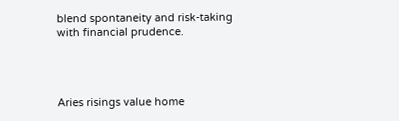blend spontaneity and risk-taking with financial prudence.




Aries risings value home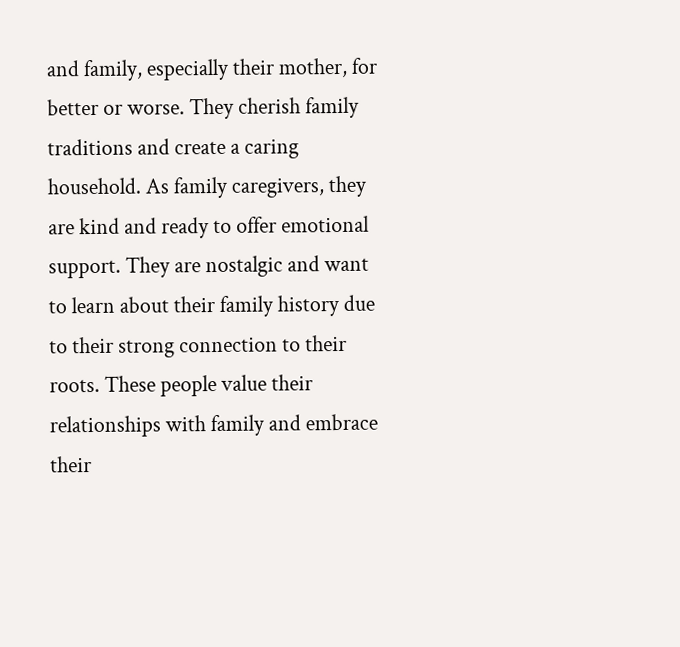and family, especially their mother, for better or worse. They cherish family traditions and create a caring household. As family caregivers, they are kind and ready to offer emotional support. They are nostalgic and want to learn about their family history due to their strong connection to their roots. These people value their relationships with family and embrace their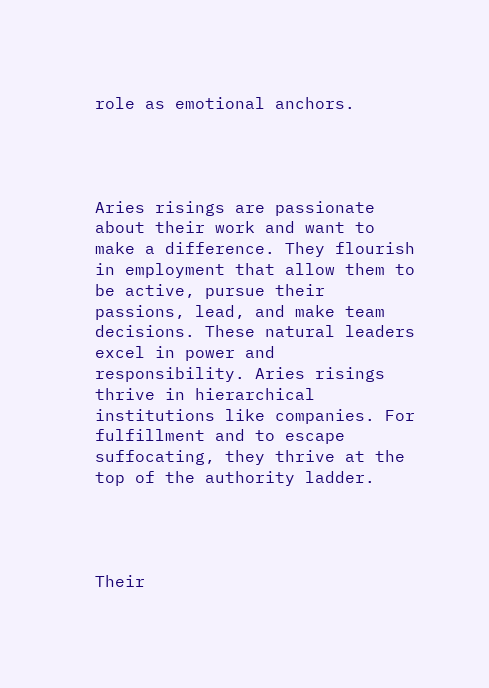role as emotional anchors.




Aries risings are passionate about their work and want to make a difference. They flourish in employment that allow them to be active, pursue their passions, lead, and make team decisions. These natural leaders excel in power and responsibility. Aries risings thrive in hierarchical institutions like companies. For fulfillment and to escape suffocating, they thrive at the top of the authority ladder.




Their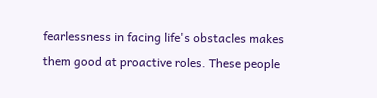fearlessness in facing life's obstacles makes them good at proactive roles. These people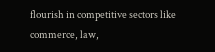flourish in competitive sectors like commerce, law,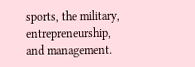sports, the military, entrepreneurship, and management.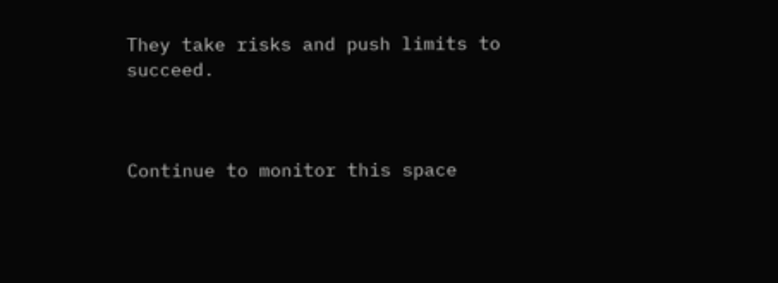They take risks and push limits to succeed.



Continue to monitor this space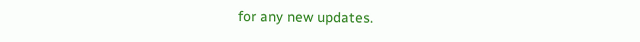for any new updates.